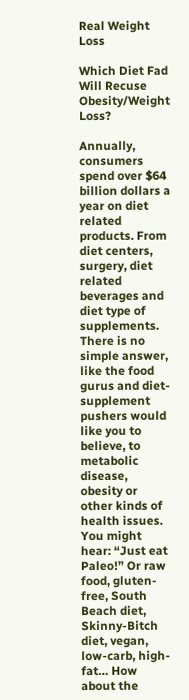Real Weight Loss

Which Diet Fad Will Recuse Obesity/Weight Loss?

Annually, consumers spend over $64 billion dollars a year on diet related products. From diet centers, surgery, diet related beverages and diet type of supplements. There is no simple answer, like the food gurus and diet-supplement pushers would like you to believe, to metabolic disease, obesity or other kinds of health issues. You might hear: “Just eat Paleo!” Or raw food, gluten-free, South Beach diet, Skinny-Bitch diet, vegan, low-carb, high-fat… How about the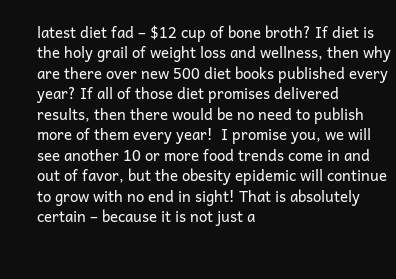latest diet fad – $12 cup of bone broth? If diet is the holy grail of weight loss and wellness, then why are there over new 500 diet books published every year? If all of those diet promises delivered results, then there would be no need to publish more of them every year!  I promise you, we will see another 10 or more food trends come in and out of favor, but the obesity epidemic will continue to grow with no end in sight! That is absolutely certain – because it is not just a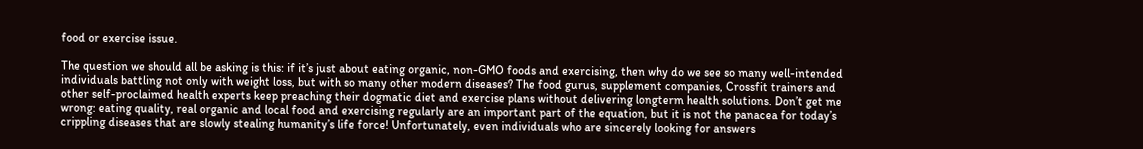food or exercise issue.

The question we should all be asking is this: if it’s just about eating organic, non-GMO foods and exercising, then why do we see so many well-intended individuals battling not only with weight loss, but with so many other modern diseases? The food gurus, supplement companies, Crossfit trainers and other self-proclaimed health experts keep preaching their dogmatic diet and exercise plans without delivering longterm health solutions. Don’t get me wrong: eating quality, real organic and local food and exercising regularly are an important part of the equation, but it is not the panacea for today’s crippling diseases that are slowly stealing humanity’s life force! Unfortunately, even individuals who are sincerely looking for answers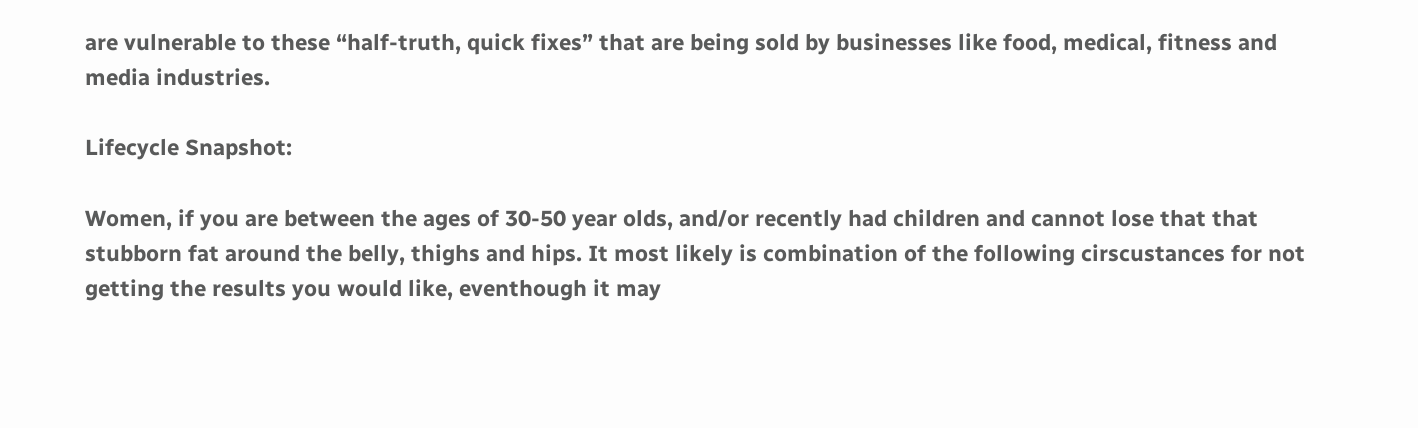are vulnerable to these “half-truth, quick fixes” that are being sold by businesses like food, medical, fitness and media industries.

Lifecycle Snapshot:

Women, if you are between the ages of 30-50 year olds, and/or recently had children and cannot lose that that stubborn fat around the belly, thighs and hips. It most likely is combination of the following cirscustances for not getting the results you would like, eventhough it may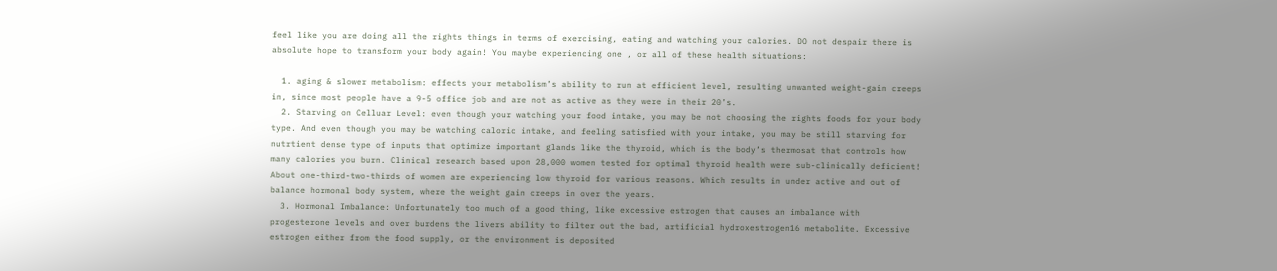feel like you are doing all the rights things in terms of exercising, eating and watching your calories. DO not despair there is absolute hope to transform your body again! You maybe experiencing one , or all of these health situations:

  1. aging & slower metabolism: effects your metabolism’s ability to run at efficient level, resulting unwanted weight-gain creeps in, since most people have a 9-5 office job and are not as active as they were in their 20’s.
  2. Starving on Celluar Level: even though your watching your food intake, you may be not choosing the rights foods for your body type. And even though you may be watching caloric intake, and feeling satisfied with your intake, you may be still starving for nutrtient dense type of inputs that optimize important glands like the thyroid, which is the body’s thermosat that controls how many calories you burn. Clinical research based upon 28,000 women tested for optimal thyroid health were sub-clinically deficient! About one-third-two-thirds of women are experiencing low thyroid for various reasons. Which results in under active and out of balance hormonal body system, where the weight gain creeps in over the years.
  3. Hormonal Imbalance: Unfortunately too much of a good thing, like excessive estrogen that causes an imbalance with progesterone levels and over burdens the livers ability to filter out the bad, artificial hydroxestrogen16 metabolite. Excessive estrogen either from the food supply, or the environment is deposited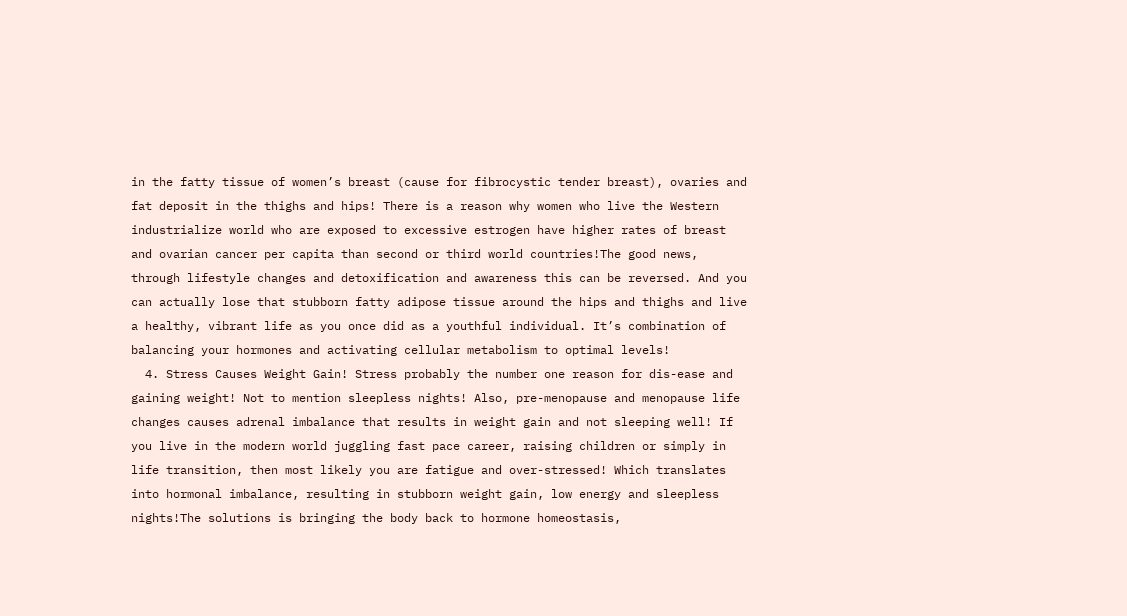in the fatty tissue of women’s breast (cause for fibrocystic tender breast), ovaries and fat deposit in the thighs and hips! There is a reason why women who live the Western industrialize world who are exposed to excessive estrogen have higher rates of breast and ovarian cancer per capita than second or third world countries!The good news, through lifestyle changes and detoxification and awareness this can be reversed. And you can actually lose that stubborn fatty adipose tissue around the hips and thighs and live a healthy, vibrant life as you once did as a youthful individual. It’s combination of balancing your hormones and activating cellular metabolism to optimal levels!
  4. Stress Causes Weight Gain! Stress probably the number one reason for dis-ease and gaining weight! Not to mention sleepless nights! Also, pre-menopause and menopause life changes causes adrenal imbalance that results in weight gain and not sleeping well! If you live in the modern world juggling fast pace career, raising children or simply in life transition, then most likely you are fatigue and over-stressed! Which translates into hormonal imbalance, resulting in stubborn weight gain, low energy and sleepless nights!The solutions is bringing the body back to hormone homeostasis,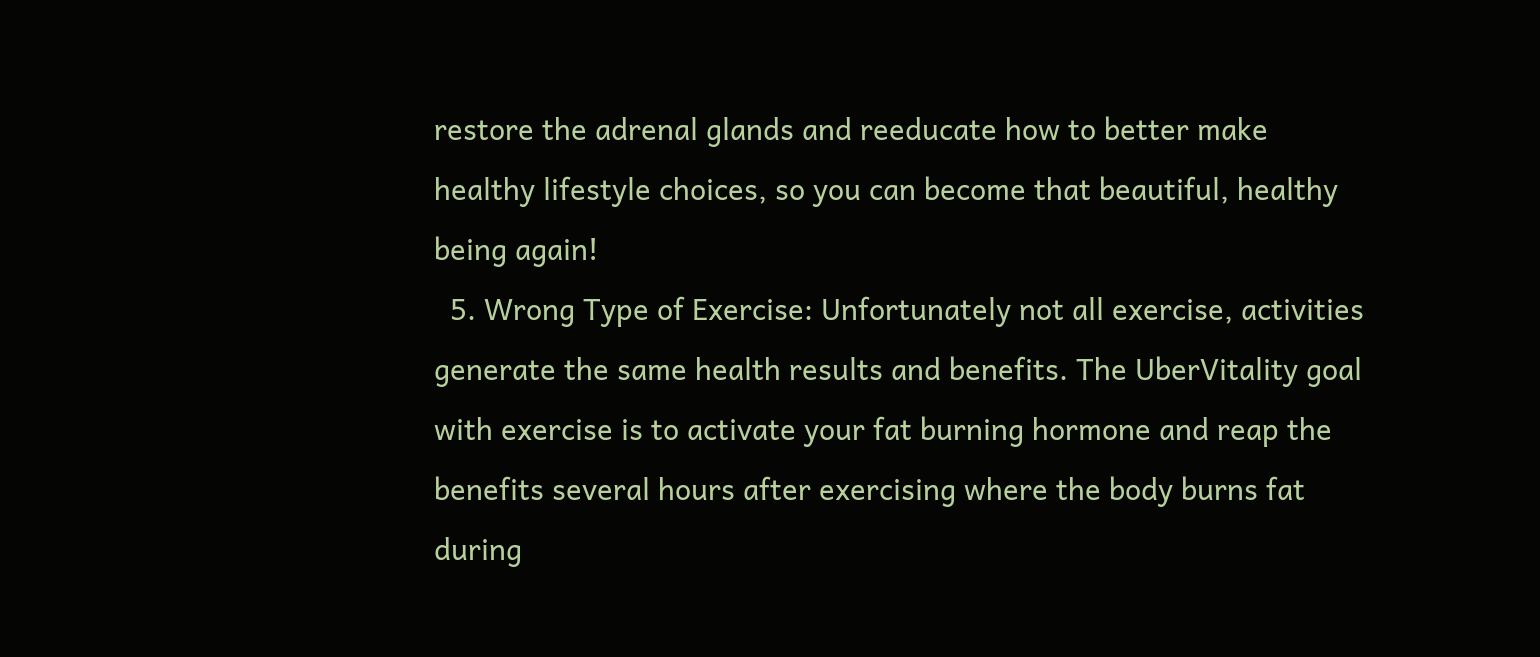restore the adrenal glands and reeducate how to better make healthy lifestyle choices, so you can become that beautiful, healthy being again!
  5. Wrong Type of Exercise: Unfortunately not all exercise, activities generate the same health results and benefits. The UberVitality goal with exercise is to activate your fat burning hormone and reap the benefits several hours after exercising where the body burns fat during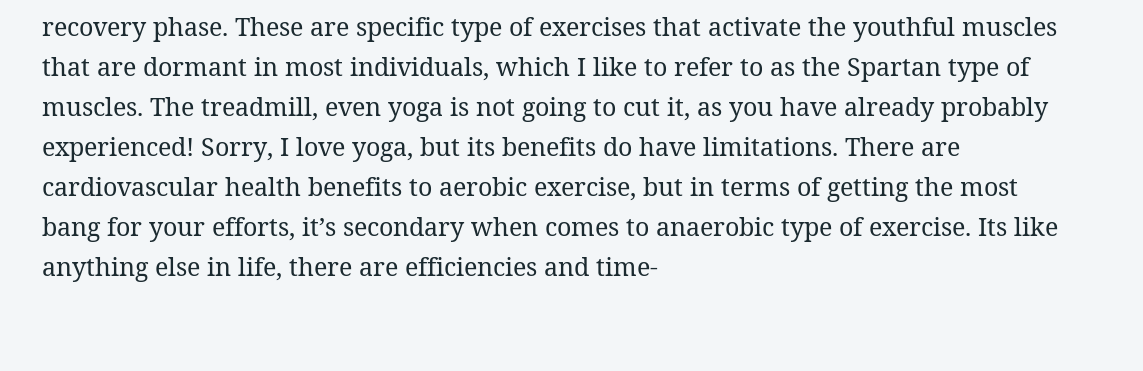recovery phase. These are specific type of exercises that activate the youthful muscles that are dormant in most individuals, which I like to refer to as the Spartan type of muscles. The treadmill, even yoga is not going to cut it, as you have already probably experienced! Sorry, I love yoga, but its benefits do have limitations. There are cardiovascular health benefits to aerobic exercise, but in terms of getting the most bang for your efforts, it’s secondary when comes to anaerobic type of exercise. Its like anything else in life, there are efficiencies and time-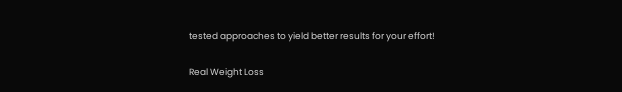tested approaches to yield better results for your effort!

Real Weight Loss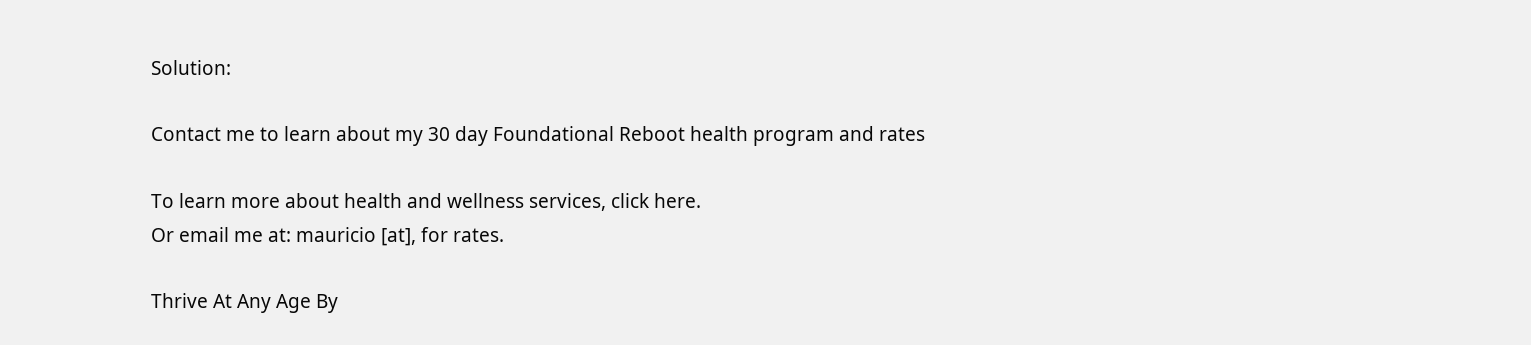Solution:

Contact me to learn about my 30 day Foundational Reboot health program and rates

To learn more about health and wellness services, click here.
Or email me at: mauricio [at], for rates.

Thrive At Any Age By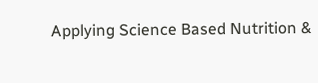Applying Science Based Nutrition &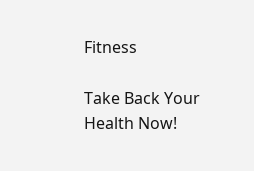Fitness

Take Back Your Health Now!